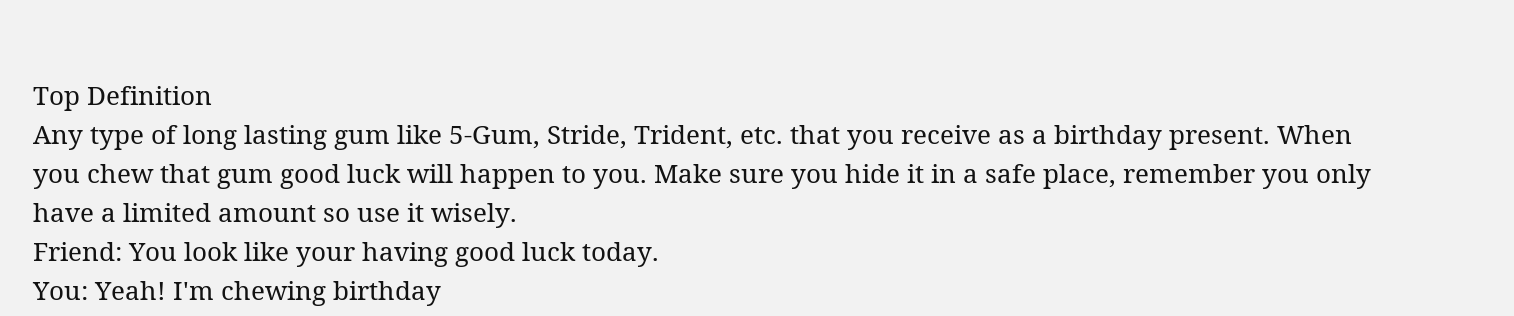Top Definition
Any type of long lasting gum like 5-Gum, Stride, Trident, etc. that you receive as a birthday present. When you chew that gum good luck will happen to you. Make sure you hide it in a safe place, remember you only have a limited amount so use it wisely.
Friend: You look like your having good luck today.
You: Yeah! I'm chewing birthday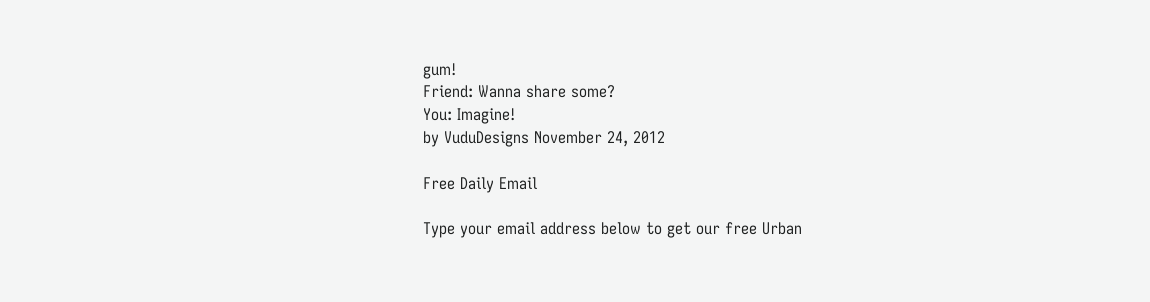gum!
Friend: Wanna share some?
You: Imagine!
by VuduDesigns November 24, 2012

Free Daily Email

Type your email address below to get our free Urban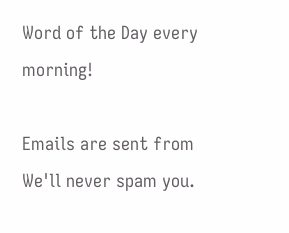Word of the Day every morning!

Emails are sent from We'll never spam you.